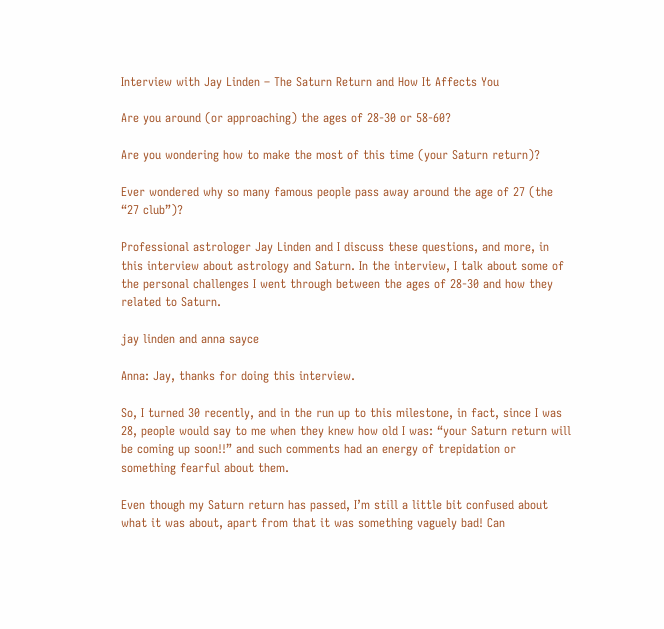Interview with Jay Linden – The Saturn Return and How It Affects You

Are you around (or approaching) the ages of 28-30 or 58-60?

Are you wondering how to make the most of this time (your Saturn return)?

Ever wondered why so many famous people pass away around the age of 27 (the “27 club”)?

Professional astrologer Jay Linden and I discuss these questions, and more, in this interview about astrology and Saturn. In the interview, I talk about some of the personal challenges I went through between the ages of 28-30 and how they related to Saturn.

jay linden and anna sayce

Anna: Jay, thanks for doing this interview.

So, I turned 30 recently, and in the run up to this milestone, in fact, since I was 28, people would say to me when they knew how old I was: “your Saturn return will be coming up soon!!” and such comments had an energy of trepidation or something fearful about them.

Even though my Saturn return has passed, I’m still a little bit confused about what it was about, apart from that it was something vaguely bad! Can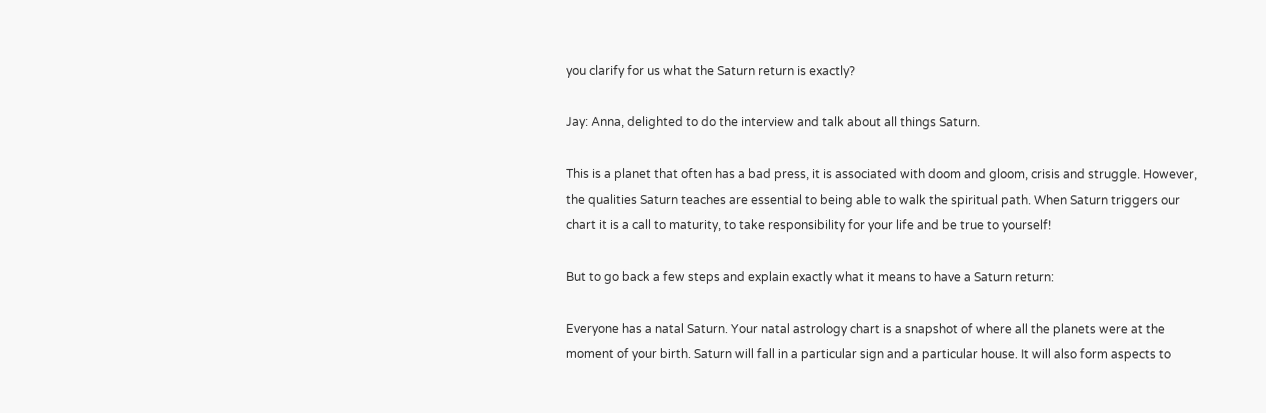you clarify for us what the Saturn return is exactly?

Jay: Anna, delighted to do the interview and talk about all things Saturn.

This is a planet that often has a bad press, it is associated with doom and gloom, crisis and struggle. However, the qualities Saturn teaches are essential to being able to walk the spiritual path. When Saturn triggers our chart it is a call to maturity, to take responsibility for your life and be true to yourself!

But to go back a few steps and explain exactly what it means to have a Saturn return:

Everyone has a natal Saturn. Your natal astrology chart is a snapshot of where all the planets were at the moment of your birth. Saturn will fall in a particular sign and a particular house. It will also form aspects to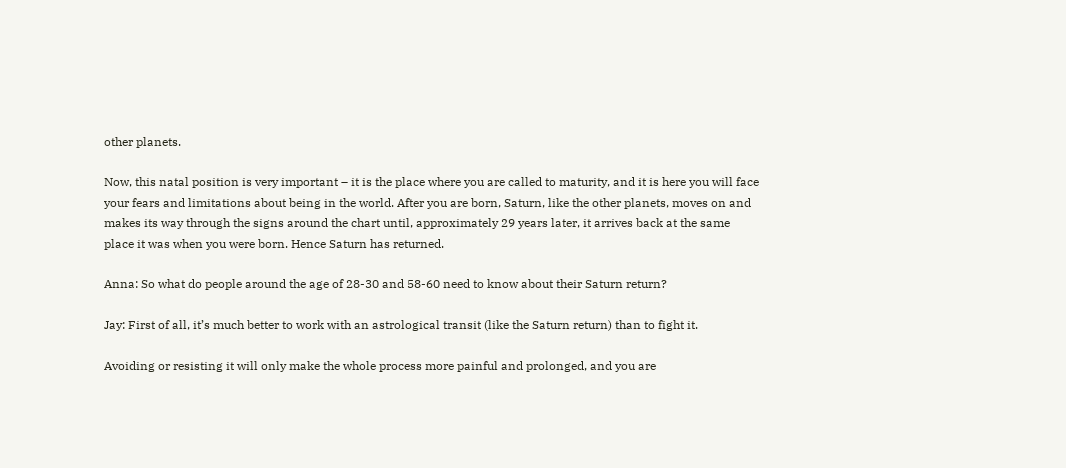other planets.

Now, this natal position is very important – it is the place where you are called to maturity, and it is here you will face your fears and limitations about being in the world. After you are born, Saturn, like the other planets, moves on and makes its way through the signs around the chart until, approximately 29 years later, it arrives back at the same place it was when you were born. Hence Saturn has returned.

Anna: So what do people around the age of 28-30 and 58-60 need to know about their Saturn return?

Jay: First of all, it’s much better to work with an astrological transit (like the Saturn return) than to fight it.

Avoiding or resisting it will only make the whole process more painful and prolonged, and you are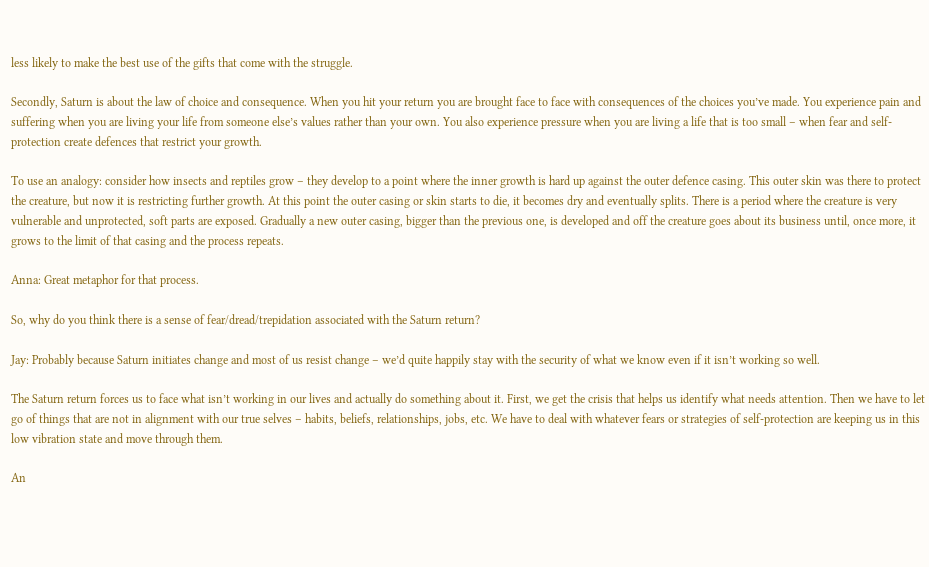less likely to make the best use of the gifts that come with the struggle.

Secondly, Saturn is about the law of choice and consequence. When you hit your return you are brought face to face with consequences of the choices you’ve made. You experience pain and suffering when you are living your life from someone else’s values rather than your own. You also experience pressure when you are living a life that is too small – when fear and self-protection create defences that restrict your growth.

To use an analogy: consider how insects and reptiles grow – they develop to a point where the inner growth is hard up against the outer defence casing. This outer skin was there to protect the creature, but now it is restricting further growth. At this point the outer casing or skin starts to die, it becomes dry and eventually splits. There is a period where the creature is very vulnerable and unprotected, soft parts are exposed. Gradually a new outer casing, bigger than the previous one, is developed and off the creature goes about its business until, once more, it grows to the limit of that casing and the process repeats.

Anna: Great metaphor for that process.

So, why do you think there is a sense of fear/dread/trepidation associated with the Saturn return?

Jay: Probably because Saturn initiates change and most of us resist change – we’d quite happily stay with the security of what we know even if it isn’t working so well.

The Saturn return forces us to face what isn’t working in our lives and actually do something about it. First, we get the crisis that helps us identify what needs attention. Then we have to let go of things that are not in alignment with our true selves – habits, beliefs, relationships, jobs, etc. We have to deal with whatever fears or strategies of self-protection are keeping us in this low vibration state and move through them.

An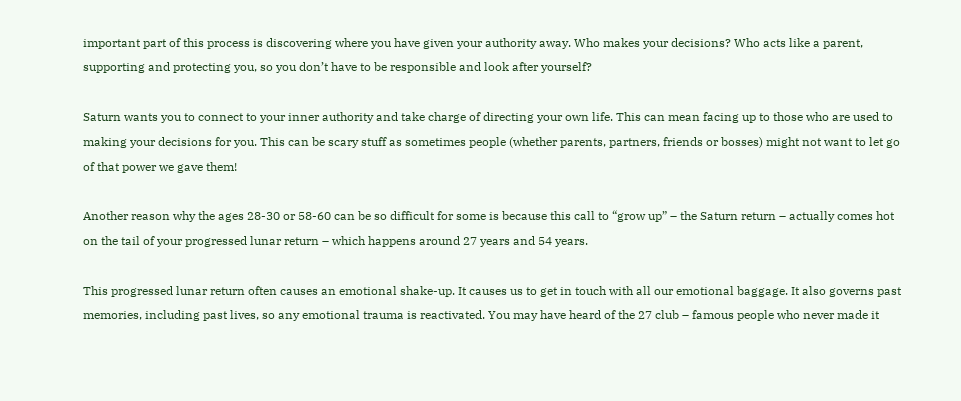important part of this process is discovering where you have given your authority away. Who makes your decisions? Who acts like a parent, supporting and protecting you, so you don’t have to be responsible and look after yourself?

Saturn wants you to connect to your inner authority and take charge of directing your own life. This can mean facing up to those who are used to making your decisions for you. This can be scary stuff as sometimes people (whether parents, partners, friends or bosses) might not want to let go of that power we gave them!

Another reason why the ages 28-30 or 58-60 can be so difficult for some is because this call to “grow up” – the Saturn return – actually comes hot on the tail of your progressed lunar return – which happens around 27 years and 54 years.

This progressed lunar return often causes an emotional shake-up. It causes us to get in touch with all our emotional baggage. It also governs past memories, including past lives, so any emotional trauma is reactivated. You may have heard of the 27 club – famous people who never made it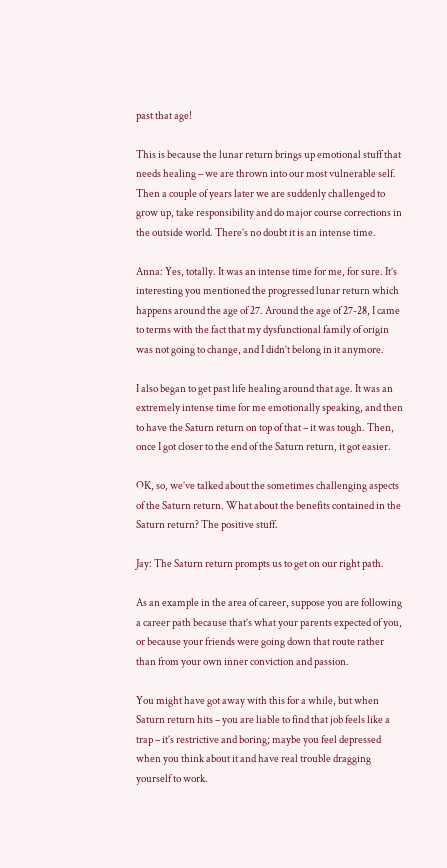past that age!

This is because the lunar return brings up emotional stuff that needs healing – we are thrown into our most vulnerable self. Then a couple of years later we are suddenly challenged to grow up, take responsibility and do major course corrections in the outside world. There’s no doubt it is an intense time.

Anna: Yes, totally. It was an intense time for me, for sure. It’s interesting you mentioned the progressed lunar return which happens around the age of 27. Around the age of 27-28, I came to terms with the fact that my dysfunctional family of origin was not going to change, and I didn’t belong in it anymore.

I also began to get past life healing around that age. It was an extremely intense time for me emotionally speaking, and then to have the Saturn return on top of that – it was tough. Then, once I got closer to the end of the Saturn return, it got easier.

OK, so, we’ve talked about the sometimes challenging aspects of the Saturn return. What about the benefits contained in the Saturn return? The positive stuff.

Jay: The Saturn return prompts us to get on our right path.

As an example in the area of career, suppose you are following a career path because that’s what your parents expected of you, or because your friends were going down that route rather than from your own inner conviction and passion.

You might have got away with this for a while, but when Saturn return hits – you are liable to find that job feels like a trap – it’s restrictive and boring; maybe you feel depressed when you think about it and have real trouble dragging yourself to work.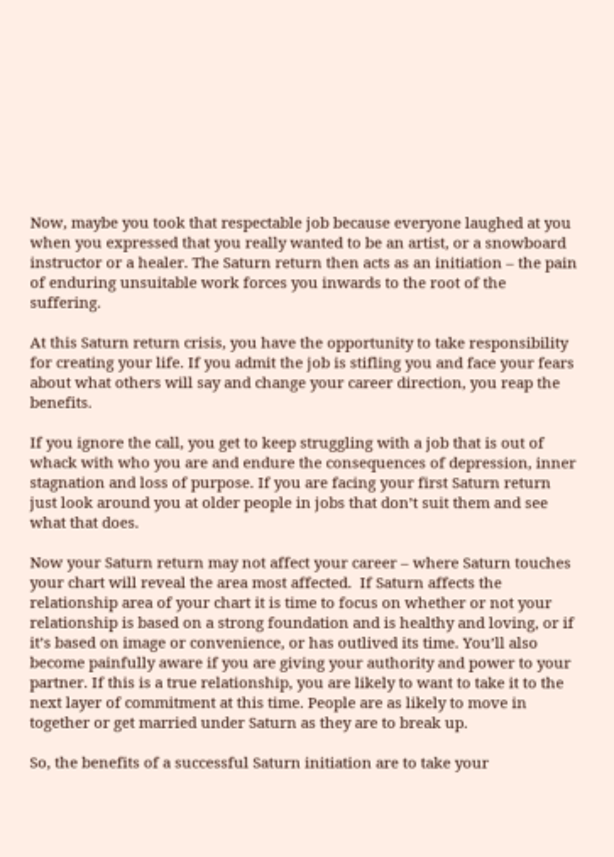Now, maybe you took that respectable job because everyone laughed at you when you expressed that you really wanted to be an artist, or a snowboard instructor or a healer. The Saturn return then acts as an initiation – the pain of enduring unsuitable work forces you inwards to the root of the suffering.

At this Saturn return crisis, you have the opportunity to take responsibility for creating your life. If you admit the job is stifling you and face your fears about what others will say and change your career direction, you reap the benefits.

If you ignore the call, you get to keep struggling with a job that is out of whack with who you are and endure the consequences of depression, inner stagnation and loss of purpose. If you are facing your first Saturn return just look around you at older people in jobs that don’t suit them and see what that does.

Now your Saturn return may not affect your career – where Saturn touches your chart will reveal the area most affected.  If Saturn affects the relationship area of your chart it is time to focus on whether or not your relationship is based on a strong foundation and is healthy and loving, or if it’s based on image or convenience, or has outlived its time. You’ll also become painfully aware if you are giving your authority and power to your partner. If this is a true relationship, you are likely to want to take it to the next layer of commitment at this time. People are as likely to move in together or get married under Saturn as they are to break up.

So, the benefits of a successful Saturn initiation are to take your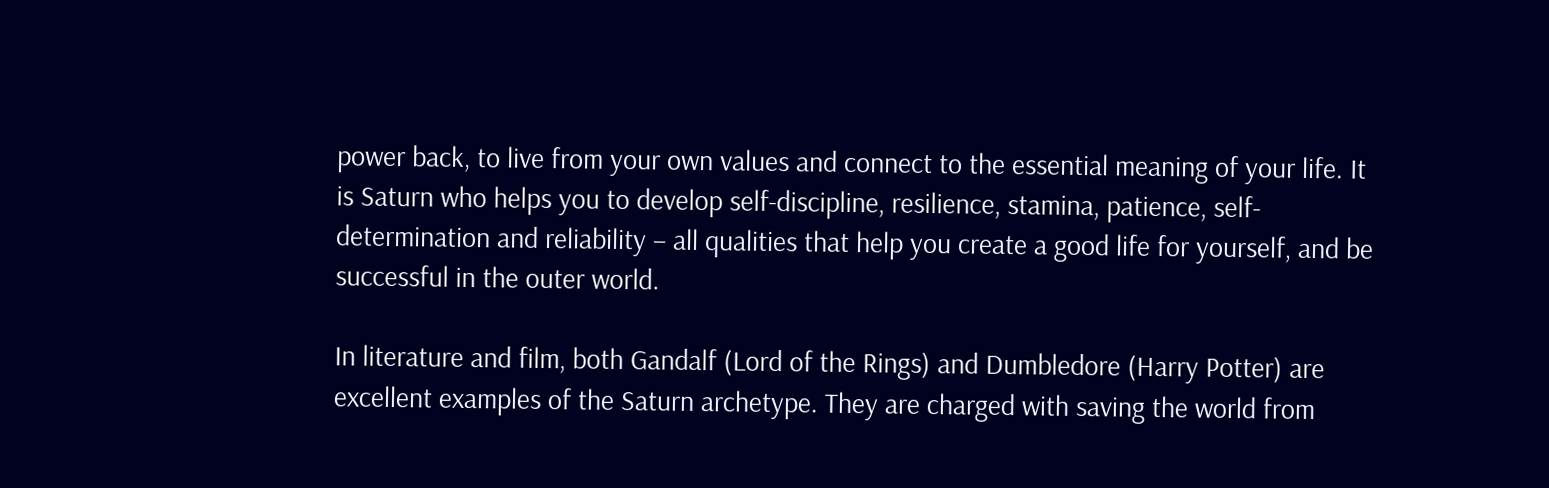power back, to live from your own values and connect to the essential meaning of your life. It is Saturn who helps you to develop self-discipline, resilience, stamina, patience, self-determination and reliability – all qualities that help you create a good life for yourself, and be successful in the outer world.

In literature and film, both Gandalf (Lord of the Rings) and Dumbledore (Harry Potter) are excellent examples of the Saturn archetype. They are charged with saving the world from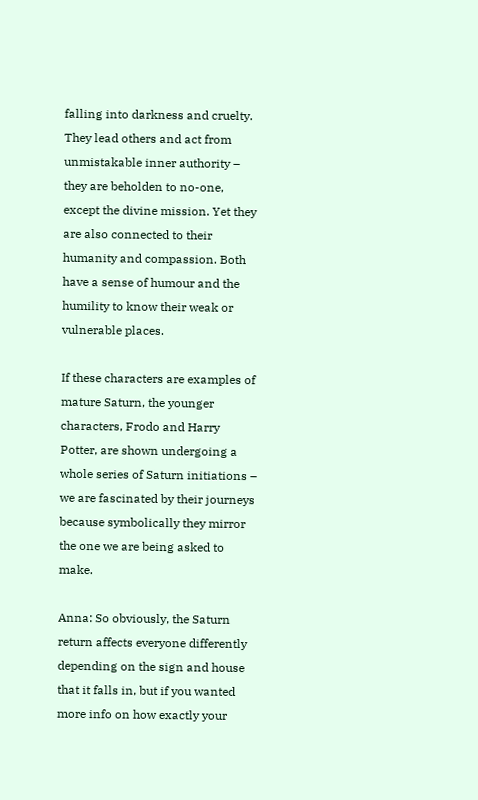falling into darkness and cruelty. They lead others and act from unmistakable inner authority – they are beholden to no-one, except the divine mission. Yet they are also connected to their humanity and compassion. Both have a sense of humour and the humility to know their weak or vulnerable places.

If these characters are examples of mature Saturn, the younger characters, Frodo and Harry Potter, are shown undergoing a whole series of Saturn initiations – we are fascinated by their journeys because symbolically they mirror the one we are being asked to make.

Anna: So obviously, the Saturn return affects everyone differently depending on the sign and house that it falls in, but if you wanted more info on how exactly your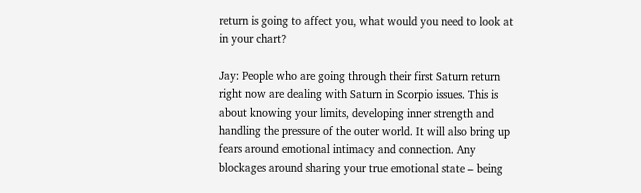return is going to affect you, what would you need to look at in your chart?

Jay: People who are going through their first Saturn return right now are dealing with Saturn in Scorpio issues. This is about knowing your limits, developing inner strength and handling the pressure of the outer world. It will also bring up fears around emotional intimacy and connection. Any blockages around sharing your true emotional state – being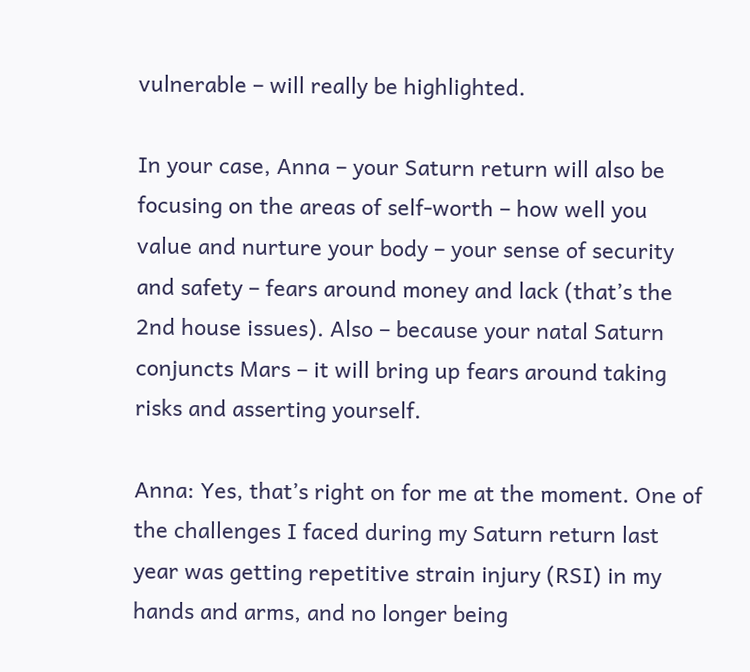vulnerable – will really be highlighted.

In your case, Anna – your Saturn return will also be focusing on the areas of self-worth – how well you value and nurture your body – your sense of security and safety – fears around money and lack (that’s the 2nd house issues). Also – because your natal Saturn conjuncts Mars – it will bring up fears around taking risks and asserting yourself.

Anna: Yes, that’s right on for me at the moment. One of the challenges I faced during my Saturn return last year was getting repetitive strain injury (RSI) in my hands and arms, and no longer being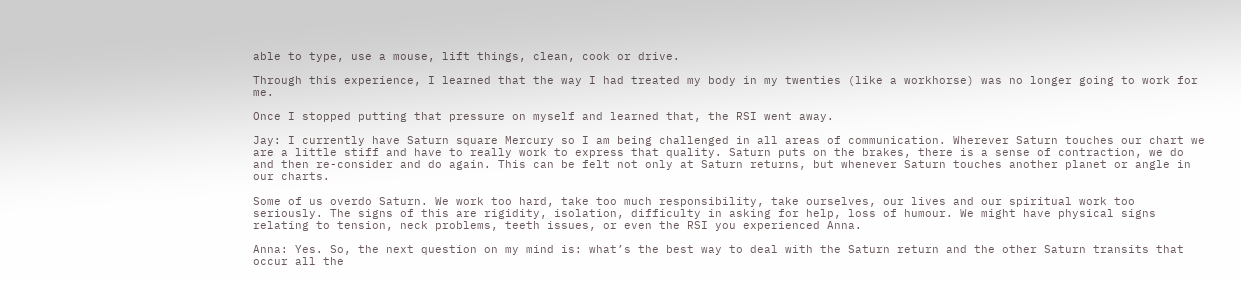able to type, use a mouse, lift things, clean, cook or drive.

Through this experience, I learned that the way I had treated my body in my twenties (like a workhorse) was no longer going to work for me.

Once I stopped putting that pressure on myself and learned that, the RSI went away.

Jay: I currently have Saturn square Mercury so I am being challenged in all areas of communication. Wherever Saturn touches our chart we are a little stiff and have to really work to express that quality. Saturn puts on the brakes, there is a sense of contraction, we do and then re-consider and do again. This can be felt not only at Saturn returns, but whenever Saturn touches another planet or angle in our charts.

Some of us overdo Saturn. We work too hard, take too much responsibility, take ourselves, our lives and our spiritual work too seriously. The signs of this are rigidity, isolation, difficulty in asking for help, loss of humour. We might have physical signs relating to tension, neck problems, teeth issues, or even the RSI you experienced Anna.

Anna: Yes. So, the next question on my mind is: what’s the best way to deal with the Saturn return and the other Saturn transits that occur all the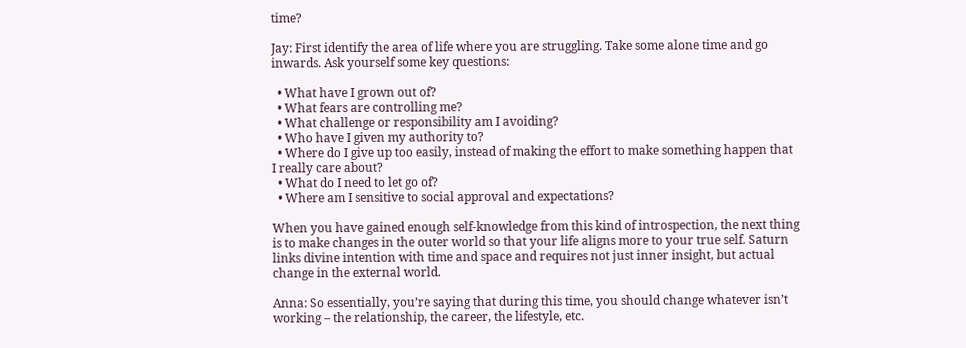time?

Jay: First identify the area of life where you are struggling. Take some alone time and go inwards. Ask yourself some key questions:

  • What have I grown out of?
  • What fears are controlling me?
  • What challenge or responsibility am I avoiding?
  • Who have I given my authority to?
  • Where do I give up too easily, instead of making the effort to make something happen that I really care about?
  • What do I need to let go of?
  • Where am I sensitive to social approval and expectations?

When you have gained enough self-knowledge from this kind of introspection, the next thing is to make changes in the outer world so that your life aligns more to your true self. Saturn links divine intention with time and space and requires not just inner insight, but actual change in the external world.

Anna: So essentially, you’re saying that during this time, you should change whatever isn’t working – the relationship, the career, the lifestyle, etc.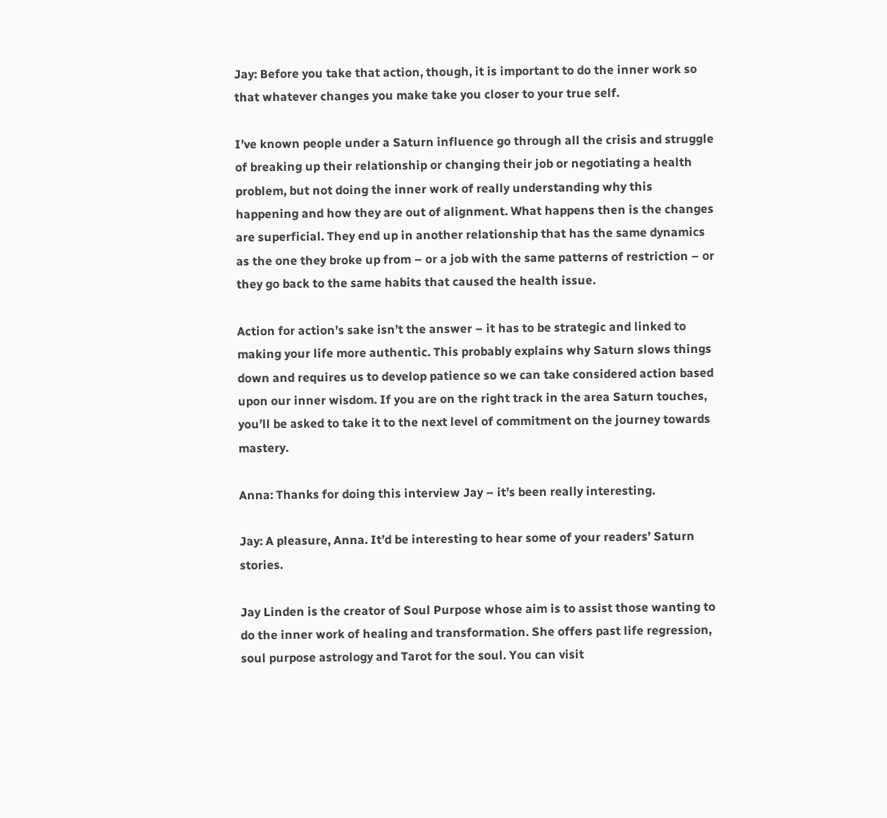Jay: Before you take that action, though, it is important to do the inner work so that whatever changes you make take you closer to your true self.

I’ve known people under a Saturn influence go through all the crisis and struggle of breaking up their relationship or changing their job or negotiating a health problem, but not doing the inner work of really understanding why this happening and how they are out of alignment. What happens then is the changes are superficial. They end up in another relationship that has the same dynamics as the one they broke up from – or a job with the same patterns of restriction – or they go back to the same habits that caused the health issue.

Action for action’s sake isn’t the answer – it has to be strategic and linked to making your life more authentic. This probably explains why Saturn slows things down and requires us to develop patience so we can take considered action based upon our inner wisdom. If you are on the right track in the area Saturn touches, you’ll be asked to take it to the next level of commitment on the journey towards mastery.

Anna: Thanks for doing this interview Jay – it’s been really interesting.

Jay: A pleasure, Anna. It’d be interesting to hear some of your readers’ Saturn stories.

Jay Linden is the creator of Soul Purpose whose aim is to assist those wanting to do the inner work of healing and transformation. She offers past life regression, soul purpose astrology and Tarot for the soul. You can visit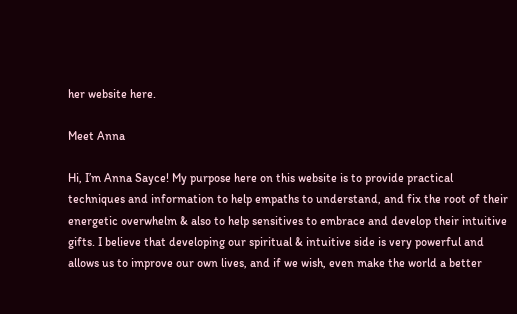her website here.

Meet Anna

Hi, I’m Anna Sayce! My purpose here on this website is to provide practical techniques and information to help empaths to understand, and fix the root of their energetic overwhelm & also to help sensitives to embrace and develop their intuitive gifts. I believe that developing our spiritual & intuitive side is very powerful and allows us to improve our own lives, and if we wish, even make the world a better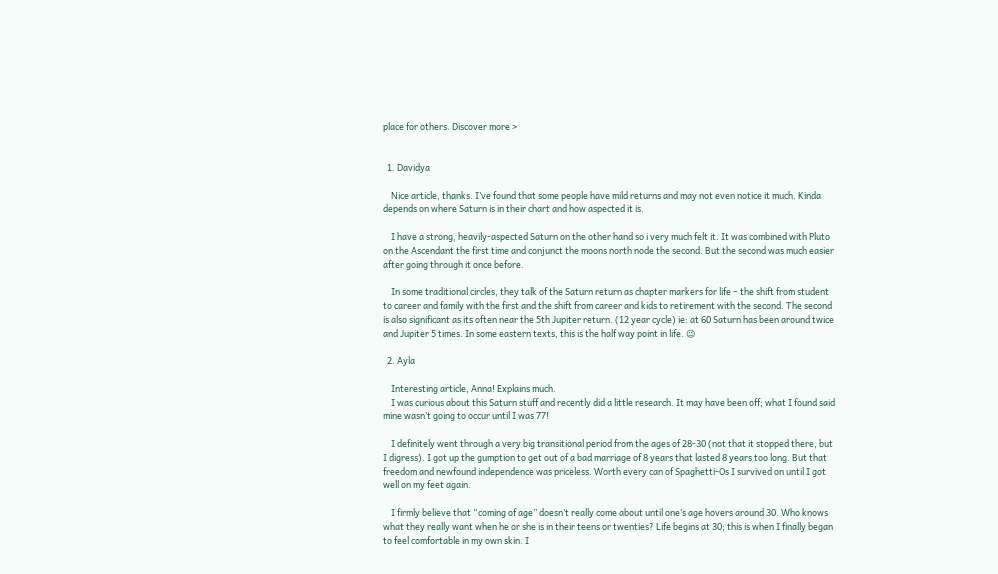place for others. Discover more >


  1. Davidya

    Nice article, thanks. I’ve found that some people have mild returns and may not even notice it much. Kinda depends on where Saturn is in their chart and how aspected it is.

    I have a strong, heavily-aspected Saturn on the other hand so i very much felt it. It was combined with Pluto on the Ascendant the first time and conjunct the moons north node the second. But the second was much easier after going through it once before.

    In some traditional circles, they talk of the Saturn return as chapter markers for life – the shift from student to career and family with the first and the shift from career and kids to retirement with the second. The second is also significant as its often near the 5th Jupiter return. (12 year cycle) ie: at 60 Saturn has been around twice and Jupiter 5 times. In some eastern texts, this is the half way point in life. 😉

  2. Ayla

    Interesting article, Anna! Explains much.
    I was curious about this Saturn stuff and recently did a little research. It may have been off; what I found said mine wasn’t going to occur until I was 77!

    I definitely went through a very big transitional period from the ages of 28-30 (not that it stopped there, but I digress). I got up the gumption to get out of a bad marriage of 8 years that lasted 8 years too long. But that freedom and newfound independence was priceless. Worth every can of Spaghetti-Os I survived on until I got well on my feet again.

    I firmly believe that “coming of age” doesn’t really come about until one’s age hovers around 30. Who knows what they really want when he or she is in their teens or twenties? Life begins at 30; this is when I finally began to feel comfortable in my own skin. I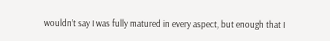wouldn’t say I was fully matured in every aspect, but enough that I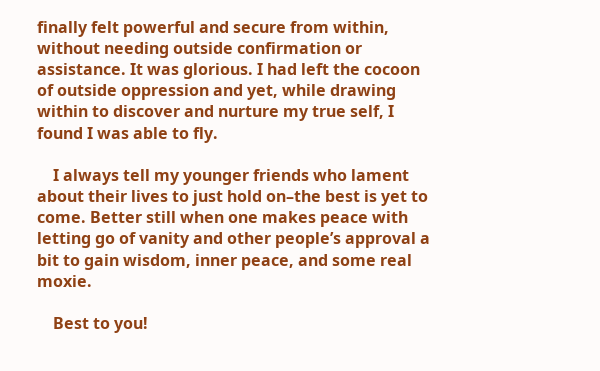finally felt powerful and secure from within, without needing outside confirmation or assistance. It was glorious. I had left the cocoon of outside oppression and yet, while drawing within to discover and nurture my true self, I found I was able to fly.

    I always tell my younger friends who lament about their lives to just hold on–the best is yet to come. Better still when one makes peace with letting go of vanity and other people’s approval a bit to gain wisdom, inner peace, and some real moxie.

    Best to you!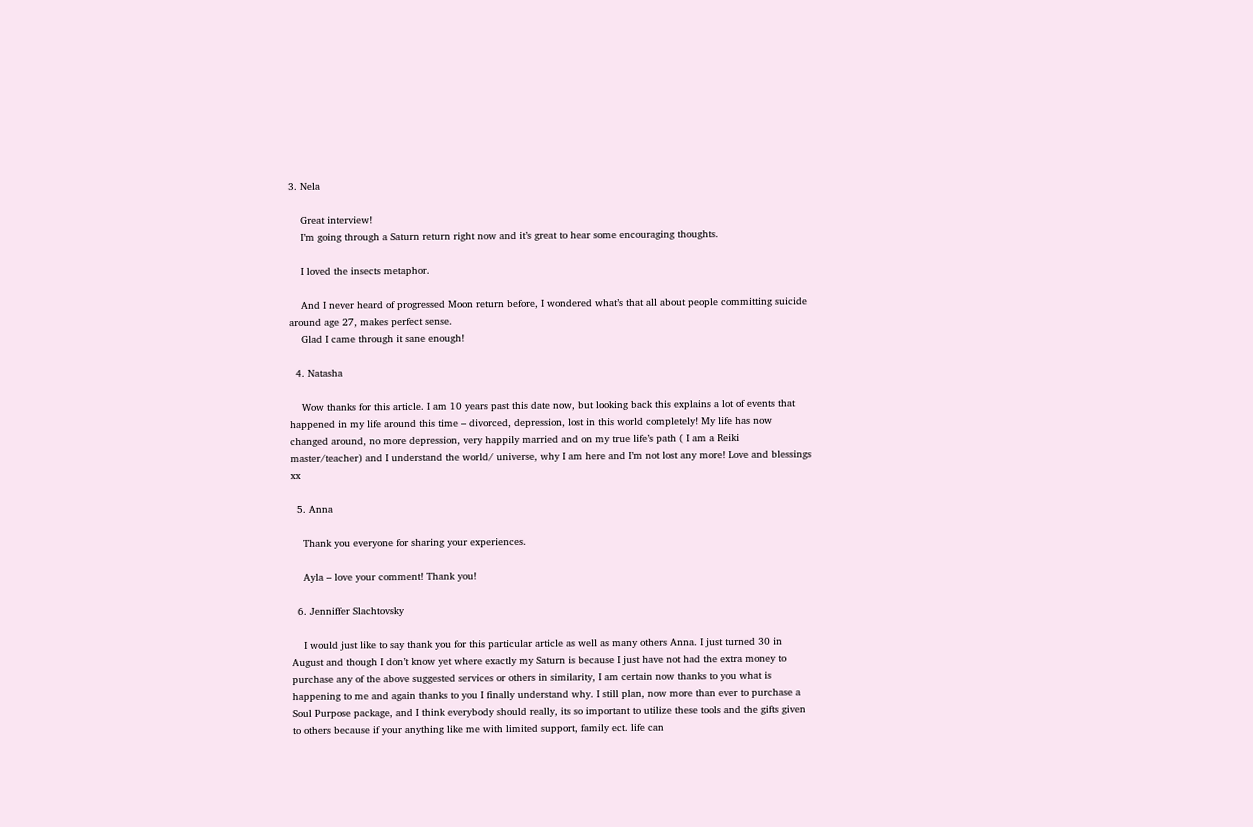3. Nela

    Great interview!
    I’m going through a Saturn return right now and it’s great to hear some encouraging thoughts.

    I loved the insects metaphor.

    And I never heard of progressed Moon return before, I wondered what’s that all about people committing suicide around age 27, makes perfect sense.
    Glad I came through it sane enough!

  4. Natasha

    Wow thanks for this article. I am 10 years past this date now, but looking back this explains a lot of events that happened in my life around this time – divorced, depression, lost in this world completely! My life has now changed around, no more depression, very happily married and on my true life’s path ( I am a Reiki master/teacher) and I understand the world/ universe, why I am here and I’m not lost any more! Love and blessings xx

  5. Anna

    Thank you everyone for sharing your experiences.

    Ayla – love your comment! Thank you!

  6. Jenniffer Slachtovsky

    I would just like to say thank you for this particular article as well as many others Anna. I just turned 30 in August and though I don’t know yet where exactly my Saturn is because I just have not had the extra money to purchase any of the above suggested services or others in similarity, I am certain now thanks to you what is happening to me and again thanks to you I finally understand why. I still plan, now more than ever to purchase a Soul Purpose package, and I think everybody should really, its so important to utilize these tools and the gifts given to others because if your anything like me with limited support, family ect. life can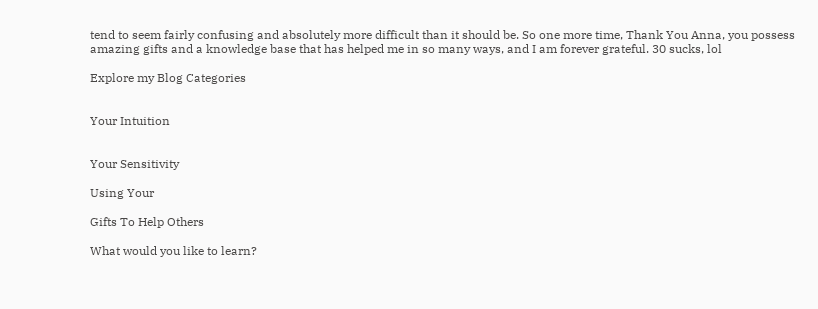tend to seem fairly confusing and absolutely more difficult than it should be. So one more time, Thank You Anna, you possess amazing gifts and a knowledge base that has helped me in so many ways, and I am forever grateful. 30 sucks, lol

Explore my Blog Categories


Your Intuition


Your Sensitivity

Using Your

Gifts To Help Others

What would you like to learn?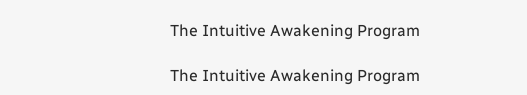The Intuitive Awakening Program

The Intuitive Awakening Program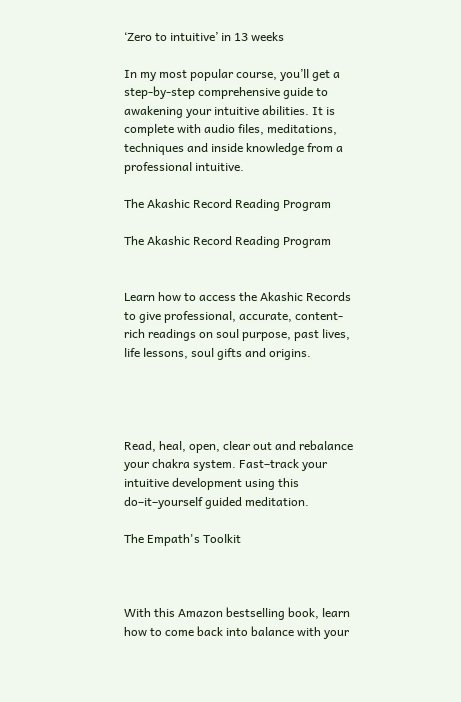‘Zero to intuitive’ in 13 weeks

In my most popular course, you’ll get a step-by-step comprehensive guide to awakening your intuitive abilities. It is complete with audio files, meditations, techniques and inside knowledge from a professional intuitive.

The Akashic Record Reading Program

The Akashic Record Reading Program


Learn how to access the Akashic Records to give professional, accurate, content-rich readings on soul purpose, past lives, life lessons, soul gifts and origins.




Read, heal, open, clear out and rebalance your chakra system. Fast–track your intuitive development using this do–it–yourself guided meditation.

The Empath's Toolkit



With this Amazon bestselling book, learn how to come back into balance with your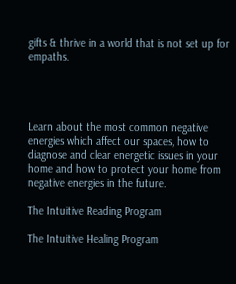gifts & thrive in a world that is not set up for empaths.




Learn about the most common negative energies which affect our spaces, how to diagnose and clear energetic issues in your home and how to protect your home from negative energies in the future.

The Intuitive Reading Program

The Intuitive Healing Program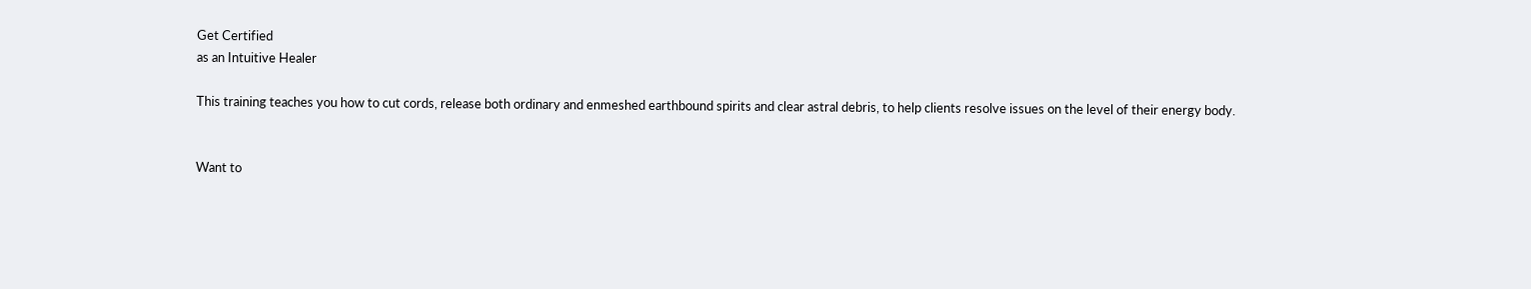Get Certified
as an Intuitive Healer

This training teaches you how to cut cords, release both ordinary and enmeshed earthbound spirits and clear astral debris, to help clients resolve issues on the level of their energy body.


Want to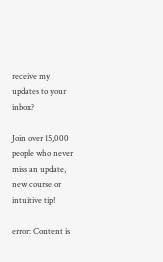receive my updates to your inbox?

Join over 15,000 people who never miss an update, new course or intuitive tip!

error: Content is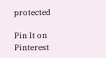protected

Pin It on Pinterest